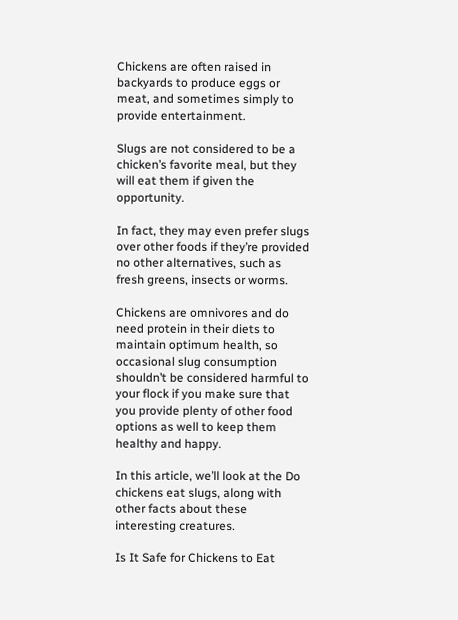Chickens are often raised in backyards to produce eggs or meat, and sometimes simply to provide entertainment.

Slugs are not considered to be a chicken’s favorite meal, but they will eat them if given the opportunity.

In fact, they may even prefer slugs over other foods if they’re provided no other alternatives, such as fresh greens, insects or worms.

Chickens are omnivores and do need protein in their diets to maintain optimum health, so occasional slug consumption shouldn’t be considered harmful to your flock if you make sure that you provide plenty of other food options as well to keep them healthy and happy.

In this article, we’ll look at the Do chickens eat slugs, along with other facts about these interesting creatures.

Is It Safe for Chickens to Eat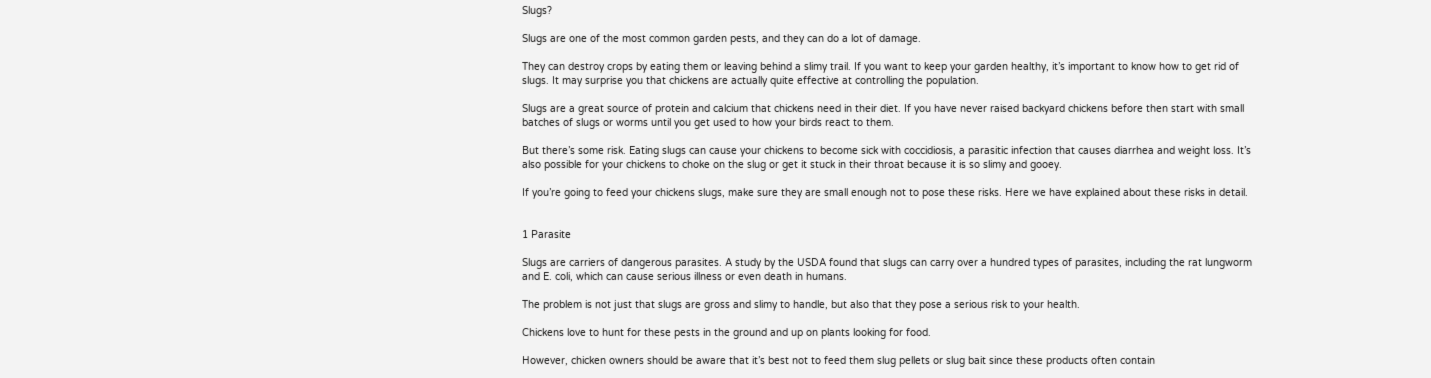Slugs?

Slugs are one of the most common garden pests, and they can do a lot of damage.

They can destroy crops by eating them or leaving behind a slimy trail. If you want to keep your garden healthy, it’s important to know how to get rid of slugs. It may surprise you that chickens are actually quite effective at controlling the population.

Slugs are a great source of protein and calcium that chickens need in their diet. If you have never raised backyard chickens before then start with small batches of slugs or worms until you get used to how your birds react to them.

But there’s some risk. Eating slugs can cause your chickens to become sick with coccidiosis, a parasitic infection that causes diarrhea and weight loss. It’s also possible for your chickens to choke on the slug or get it stuck in their throat because it is so slimy and gooey.

If you’re going to feed your chickens slugs, make sure they are small enough not to pose these risks. Here we have explained about these risks in detail.


1 Parasite

Slugs are carriers of dangerous parasites. A study by the USDA found that slugs can carry over a hundred types of parasites, including the rat lungworm and E. coli, which can cause serious illness or even death in humans.

The problem is not just that slugs are gross and slimy to handle, but also that they pose a serious risk to your health.

Chickens love to hunt for these pests in the ground and up on plants looking for food.

However, chicken owners should be aware that it’s best not to feed them slug pellets or slug bait since these products often contain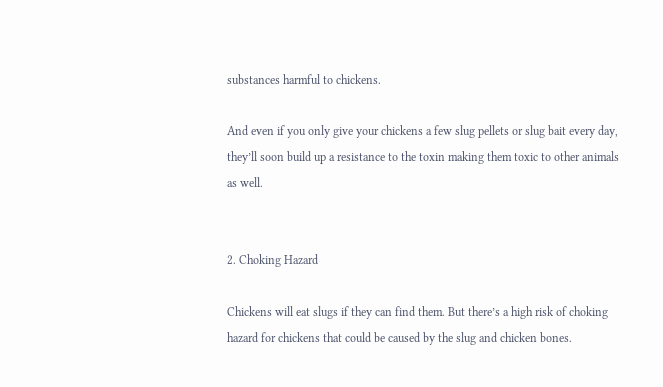substances harmful to chickens.

And even if you only give your chickens a few slug pellets or slug bait every day, they’ll soon build up a resistance to the toxin making them toxic to other animals as well.


2. Choking Hazard

Chickens will eat slugs if they can find them. But there’s a high risk of choking hazard for chickens that could be caused by the slug and chicken bones.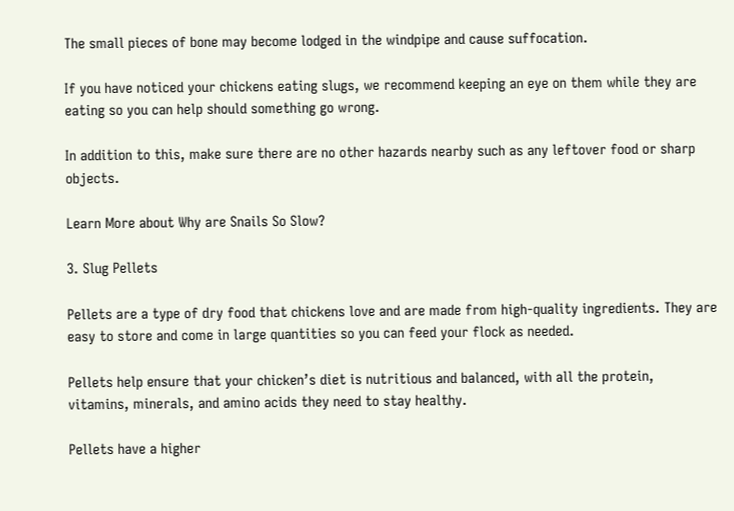The small pieces of bone may become lodged in the windpipe and cause suffocation.

If you have noticed your chickens eating slugs, we recommend keeping an eye on them while they are eating so you can help should something go wrong.

In addition to this, make sure there are no other hazards nearby such as any leftover food or sharp objects.

Learn More about Why are Snails So Slow?

3. Slug Pellets

Pellets are a type of dry food that chickens love and are made from high-quality ingredients. They are easy to store and come in large quantities so you can feed your flock as needed.

Pellets help ensure that your chicken’s diet is nutritious and balanced, with all the protein, vitamins, minerals, and amino acids they need to stay healthy.

Pellets have a higher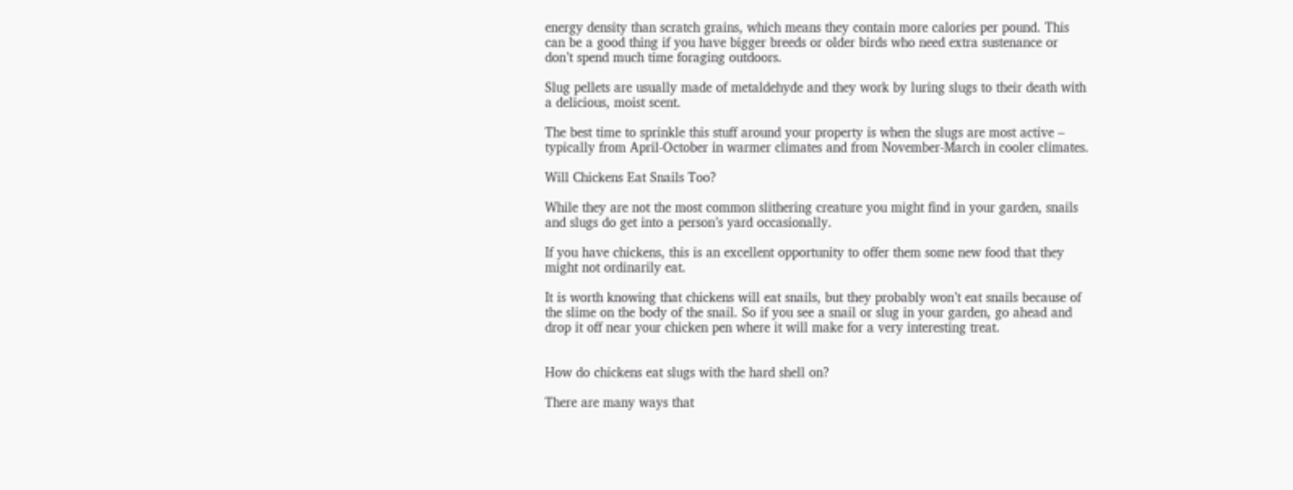energy density than scratch grains, which means they contain more calories per pound. This can be a good thing if you have bigger breeds or older birds who need extra sustenance or don’t spend much time foraging outdoors.

Slug pellets are usually made of metaldehyde and they work by luring slugs to their death with a delicious, moist scent.

The best time to sprinkle this stuff around your property is when the slugs are most active – typically from April-October in warmer climates and from November-March in cooler climates.

Will Chickens Eat Snails Too?

While they are not the most common slithering creature you might find in your garden, snails and slugs do get into a person’s yard occasionally.

If you have chickens, this is an excellent opportunity to offer them some new food that they might not ordinarily eat.

It is worth knowing that chickens will eat snails, but they probably won’t eat snails because of the slime on the body of the snail. So if you see a snail or slug in your garden, go ahead and drop it off near your chicken pen where it will make for a very interesting treat.


How do chickens eat slugs with the hard shell on?

There are many ways that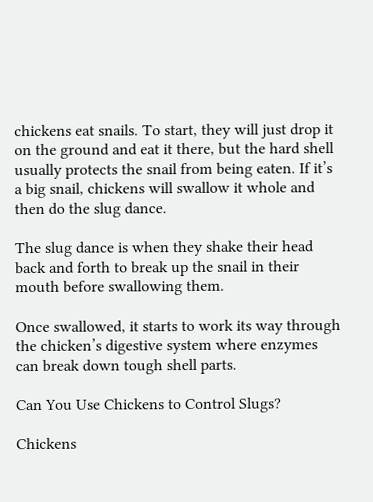chickens eat snails. To start, they will just drop it on the ground and eat it there, but the hard shell usually protects the snail from being eaten. If it’s a big snail, chickens will swallow it whole and then do the slug dance.

The slug dance is when they shake their head back and forth to break up the snail in their mouth before swallowing them.

Once swallowed, it starts to work its way through the chicken’s digestive system where enzymes can break down tough shell parts.

Can You Use Chickens to Control Slugs?

Chickens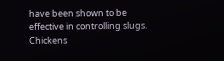have been shown to be effective in controlling slugs. Chickens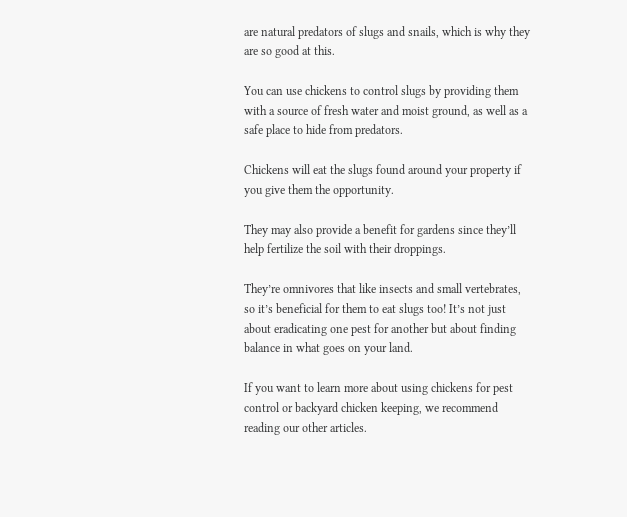are natural predators of slugs and snails, which is why they are so good at this.

You can use chickens to control slugs by providing them with a source of fresh water and moist ground, as well as a safe place to hide from predators.

Chickens will eat the slugs found around your property if you give them the opportunity.

They may also provide a benefit for gardens since they’ll help fertilize the soil with their droppings.

They’re omnivores that like insects and small vertebrates, so it’s beneficial for them to eat slugs too! It’s not just about eradicating one pest for another but about finding balance in what goes on your land.

If you want to learn more about using chickens for pest control or backyard chicken keeping, we recommend reading our other articles.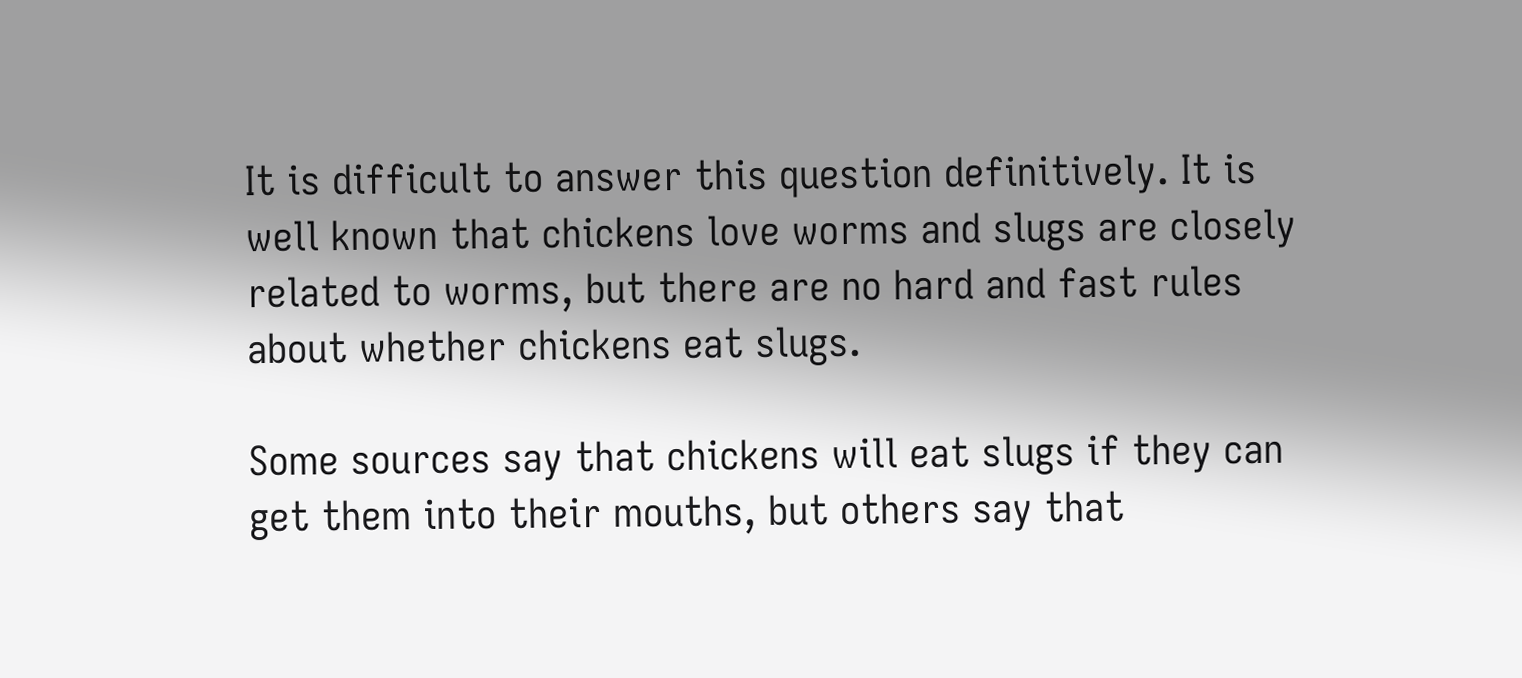It is difficult to answer this question definitively. It is well known that chickens love worms and slugs are closely related to worms, but there are no hard and fast rules about whether chickens eat slugs.

Some sources say that chickens will eat slugs if they can get them into their mouths, but others say that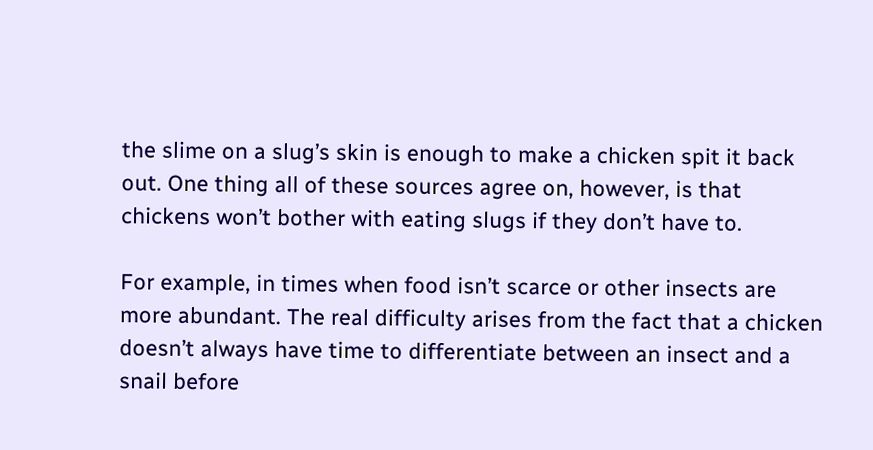the slime on a slug’s skin is enough to make a chicken spit it back out. One thing all of these sources agree on, however, is that chickens won’t bother with eating slugs if they don’t have to.

For example, in times when food isn’t scarce or other insects are more abundant. The real difficulty arises from the fact that a chicken doesn’t always have time to differentiate between an insect and a snail before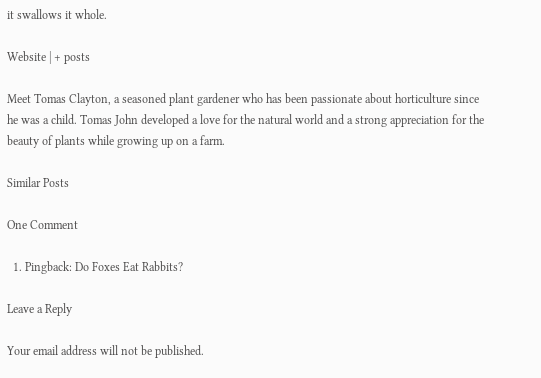it swallows it whole.

Website | + posts

Meet Tomas Clayton, a seasoned plant gardener who has been passionate about horticulture since he was a child. Tomas John developed a love for the natural world and a strong appreciation for the beauty of plants while growing up on a farm.

Similar Posts

One Comment

  1. Pingback: Do Foxes Eat Rabbits?

Leave a Reply

Your email address will not be published.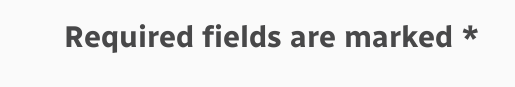Required fields are marked *